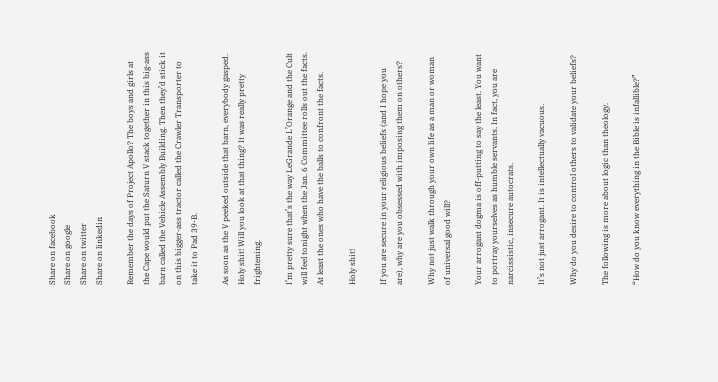Share on facebook
Share on google
Share on twitter
Share on linkedin

Remember the days of Project Apollo? The boys and girls at the Cape would put the Saturn V stack together in this big-ass barn called the Vehicle Assembly Building. Then they’d stick it on this bigger-ass tractor called the Crawler Transporter to take it to Pad 39-B.

As soon as the V peeked outside that barn, everybody gasped. Holy shit! Will you look at that thing? It was really pretty frightening.

I’m pretty sure that’s the way LeGrande L’Orange and the Cult will feel tonight when the Jan. 6 Committee rolls out the facts. At least the ones who have the balls to confront the facts.

Holy shit!

If you are secure in your religious beliefs (and I hope you are), why are you obsessed with imposing them on others?

Why not just walk through your own life as a man or woman of universal good will?

Your arrogant dogma is off-putting to say the least. You want to portray yourselves as humble servants. In fact, you are narcissistic, insecure autocrats.

It’s not just arrogant. It is intellectually vacuous.

Why do you desire to control others to validate your beliefs?

The following is more about logic than theology.

“How do you know everything in the Bible is infallible?”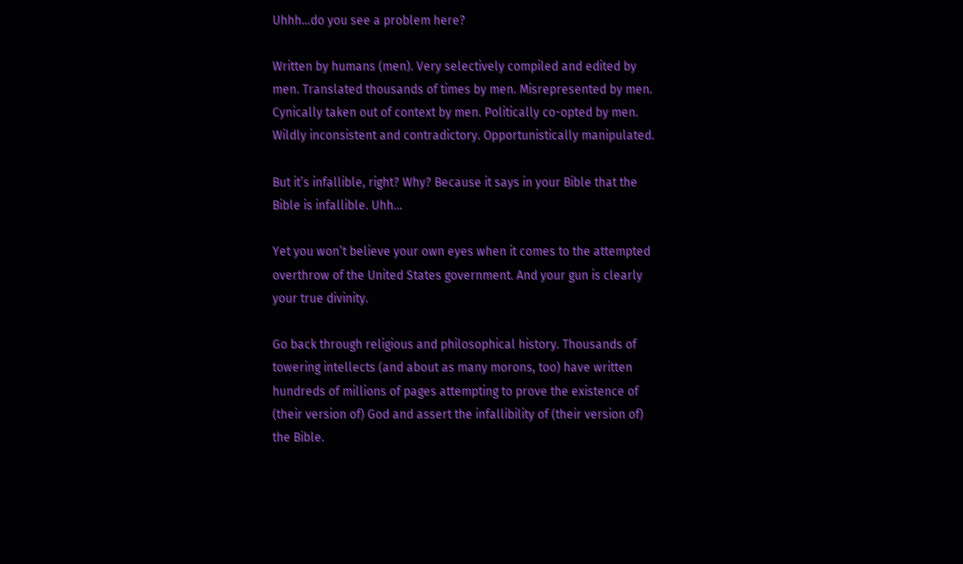Uhhh…do you see a problem here?

Written by humans (men). Very selectively compiled and edited by men. Translated thousands of times by men. Misrepresented by men. Cynically taken out of context by men. Politically co-opted by men. Wildly inconsistent and contradictory. Opportunistically manipulated.

But it’s infallible, right? Why? Because it says in your Bible that the Bible is infallible. Uhh…

Yet you won’t believe your own eyes when it comes to the attempted overthrow of the United States government. And your gun is clearly your true divinity.

Go back through religious and philosophical history. Thousands of towering intellects (and about as many morons, too) have written hundreds of millions of pages attempting to prove the existence of (their version of) God and assert the infallibility of (their version of) the Bible.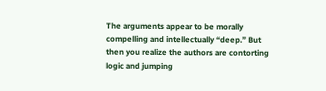The arguments appear to be morally compelling and intellectually “deep.” But then you realize the authors are contorting logic and jumping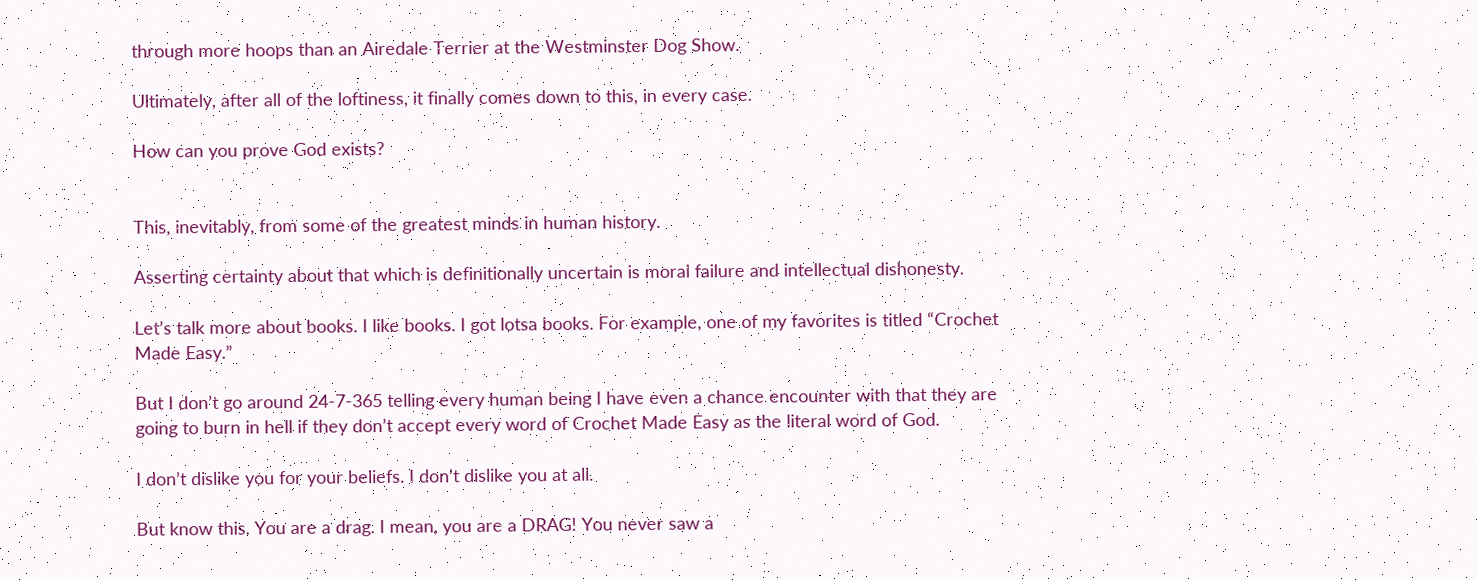through more hoops than an Airedale Terrier at the Westminster Dog Show.

Ultimately, after all of the loftiness, it finally comes down to this, in every case.

How can you prove God exists?


This, inevitably, from some of the greatest minds in human history.

Asserting certainty about that which is definitionally uncertain is moral failure and intellectual dishonesty.

Let’s talk more about books. I like books. I got lotsa books. For example, one of my favorites is titled “Crochet Made Easy.”

But I don’t go around 24-7-365 telling every human being I have even a chance encounter with that they are going to burn in hell if they don’t accept every word of Crochet Made Easy as the literal word of God.

I don’t dislike you for your beliefs. I don’t dislike you at all.

But know this. You are a drag. I mean, you are a DRAG! You never saw a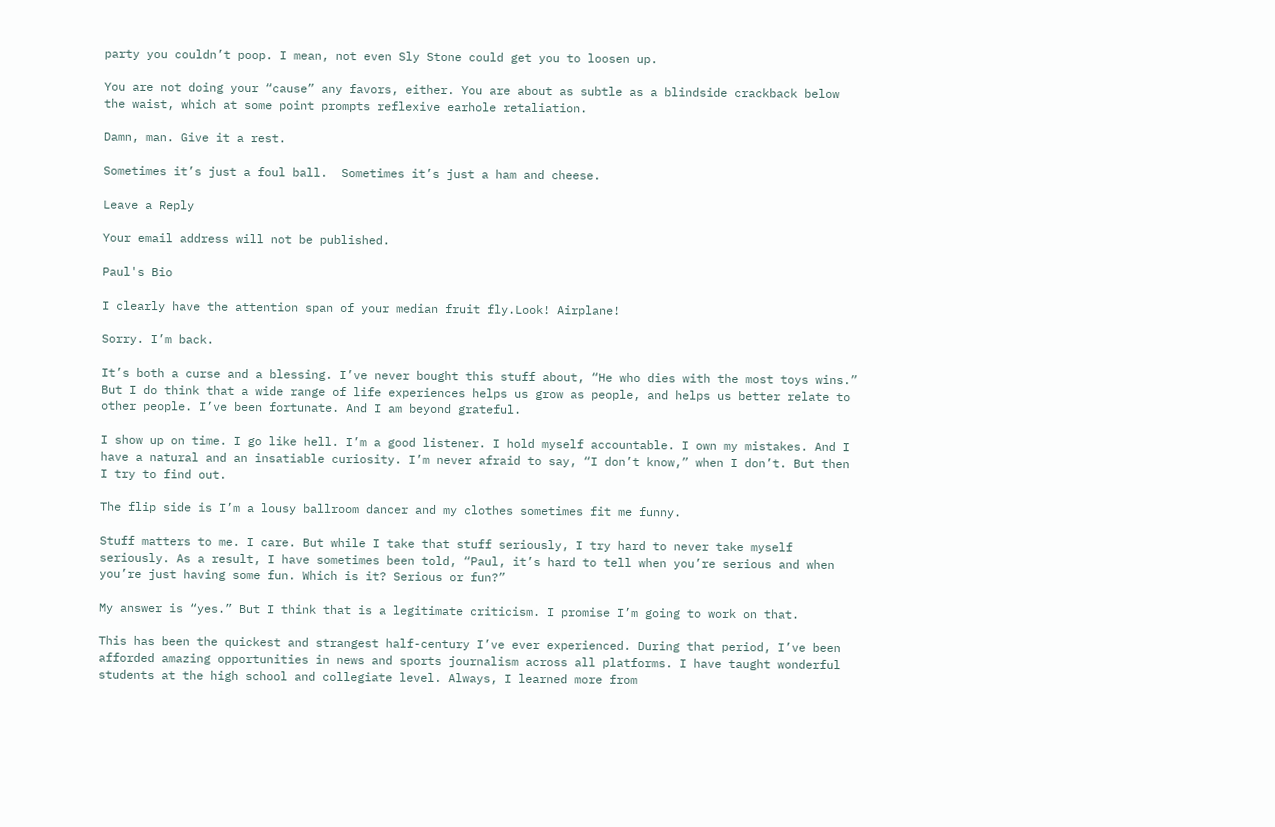party you couldn’t poop. I mean, not even Sly Stone could get you to loosen up.

You are not doing your “cause” any favors, either. You are about as subtle as a blindside crackback below the waist, which at some point prompts reflexive earhole retaliation.

Damn, man. Give it a rest.

Sometimes it’s just a foul ball.  Sometimes it’s just a ham and cheese.

Leave a Reply

Your email address will not be published.

Paul's Bio

I clearly have the attention span of your median fruit fly.Look! Airplane!

Sorry. I’m back.

It’s both a curse and a blessing. I’ve never bought this stuff about, “He who dies with the most toys wins.” But I do think that a wide range of life experiences helps us grow as people, and helps us better relate to other people. I’ve been fortunate. And I am beyond grateful.

I show up on time. I go like hell. I’m a good listener. I hold myself accountable. I own my mistakes. And I have a natural and an insatiable curiosity. I’m never afraid to say, “I don’t know,” when I don’t. But then I try to find out.

The flip side is I’m a lousy ballroom dancer and my clothes sometimes fit me funny.

Stuff matters to me. I care. But while I take that stuff seriously, I try hard to never take myself seriously. As a result, I have sometimes been told, “Paul, it’s hard to tell when you’re serious and when you’re just having some fun. Which is it? Serious or fun?”

My answer is “yes.” But I think that is a legitimate criticism. I promise I’m going to work on that.

This has been the quickest and strangest half-century I’ve ever experienced. During that period, I’ve been afforded amazing opportunities in news and sports journalism across all platforms. I have taught wonderful students at the high school and collegiate level. Always, I learned more from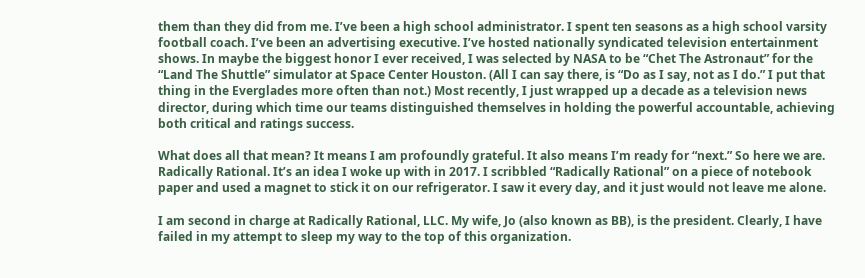them than they did from me. I’ve been a high school administrator. I spent ten seasons as a high school varsity football coach. I’ve been an advertising executive. I’ve hosted nationally syndicated television entertainment shows. In maybe the biggest honor I ever received, I was selected by NASA to be “Chet The Astronaut” for the “Land The Shuttle” simulator at Space Center Houston. (All I can say there, is “Do as I say, not as I do.” I put that thing in the Everglades more often than not.) Most recently, I just wrapped up a decade as a television news director, during which time our teams distinguished themselves in holding the powerful accountable, achieving both critical and ratings success.

What does all that mean? It means I am profoundly grateful. It also means I’m ready for “next.” So here we are. Radically Rational. It’s an idea I woke up with in 2017. I scribbled “Radically Rational” on a piece of notebook paper and used a magnet to stick it on our refrigerator. I saw it every day, and it just would not leave me alone.

I am second in charge at Radically Rational, LLC. My wife, Jo (also known as BB), is the president. Clearly, I have failed in my attempt to sleep my way to the top of this organization.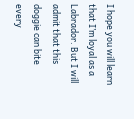I hope you will learn that I’m loyal as a Labrador. But I will admit that this doggie can bite every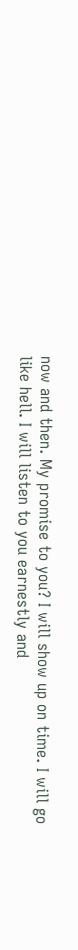now and then. My promise to you? I will show up on time. I will go like hell. I will listen to you earnestly and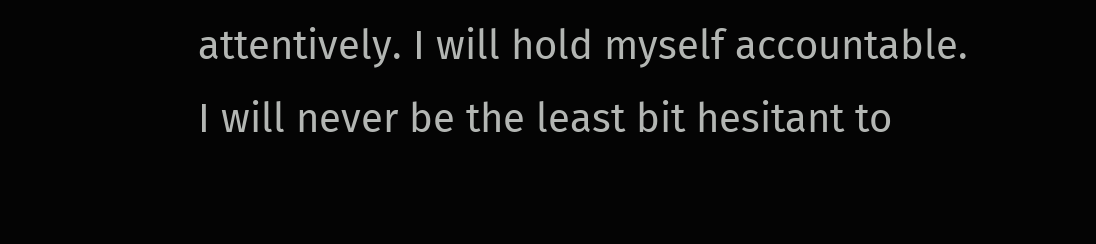attentively. I will hold myself accountable. I will never be the least bit hesitant to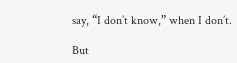say, “I don’t know,” when I don’t.

But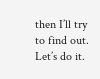then I’ll try to find out. Let’s do it.